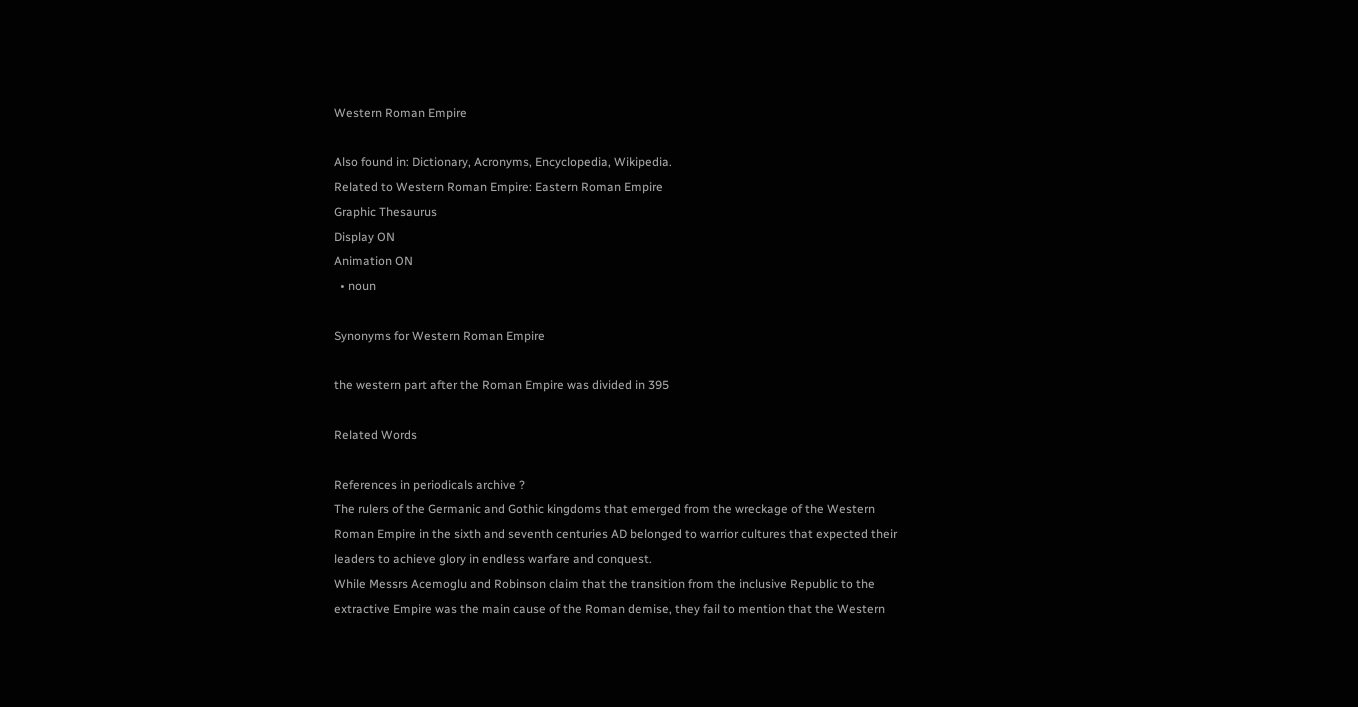Western Roman Empire

Also found in: Dictionary, Acronyms, Encyclopedia, Wikipedia.
Related to Western Roman Empire: Eastern Roman Empire
Graphic Thesaurus
Display ON
Animation ON
  • noun

Synonyms for Western Roman Empire

the western part after the Roman Empire was divided in 395

Related Words

References in periodicals archive ?
The rulers of the Germanic and Gothic kingdoms that emerged from the wreckage of the Western Roman Empire in the sixth and seventh centuries AD belonged to warrior cultures that expected their leaders to achieve glory in endless warfare and conquest.
While Messrs Acemoglu and Robinson claim that the transition from the inclusive Republic to the extractive Empire was the main cause of the Roman demise, they fail to mention that the Western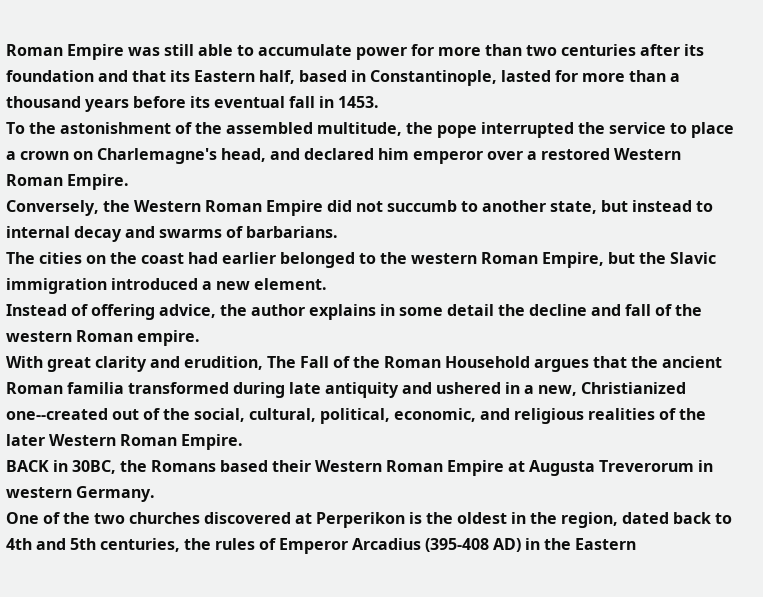Roman Empire was still able to accumulate power for more than two centuries after its foundation and that its Eastern half, based in Constantinople, lasted for more than a thousand years before its eventual fall in 1453.
To the astonishment of the assembled multitude, the pope interrupted the service to place a crown on Charlemagne's head, and declared him emperor over a restored Western Roman Empire.
Conversely, the Western Roman Empire did not succumb to another state, but instead to internal decay and swarms of barbarians.
The cities on the coast had earlier belonged to the western Roman Empire, but the Slavic immigration introduced a new element.
Instead of offering advice, the author explains in some detail the decline and fall of the western Roman empire.
With great clarity and erudition, The Fall of the Roman Household argues that the ancient Roman familia transformed during late antiquity and ushered in a new, Christianized one--created out of the social, cultural, political, economic, and religious realities of the later Western Roman Empire.
BACK in 30BC, the Romans based their Western Roman Empire at Augusta Treverorum in western Germany.
One of the two churches discovered at Perperikon is the oldest in the region, dated back to 4th and 5th centuries, the rules of Emperor Arcadius (395-408 AD) in the Eastern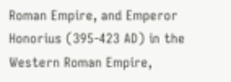Roman Empire, and Emperor Honorius (395-423 AD) in the Western Roman Empire,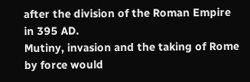after the division of the Roman Empire in 395 AD.
Mutiny, invasion and the taking of Rome by force would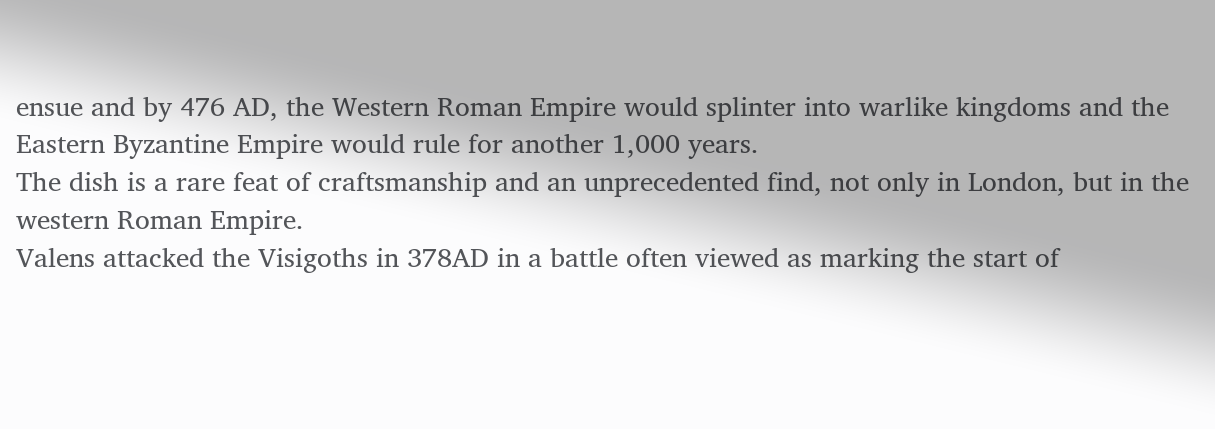ensue and by 476 AD, the Western Roman Empire would splinter into warlike kingdoms and the Eastern Byzantine Empire would rule for another 1,000 years.
The dish is a rare feat of craftsmanship and an unprecedented find, not only in London, but in the western Roman Empire.
Valens attacked the Visigoths in 378AD in a battle often viewed as marking the start of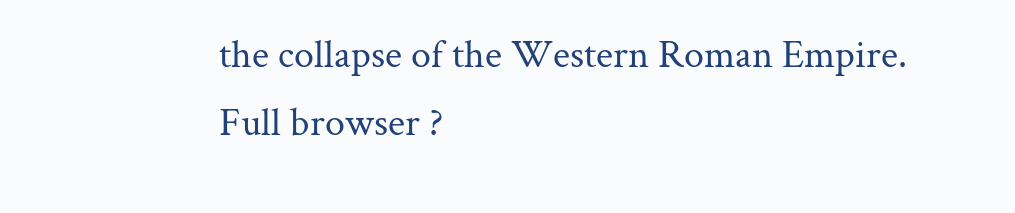the collapse of the Western Roman Empire.
Full browser ?